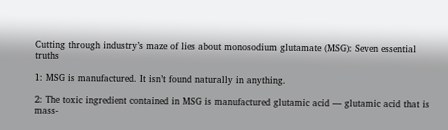Cutting through industry’s maze of lies about monosodium glutamate (MSG): Seven essential truths

1: MSG is manufactured. It isn’t found naturally in anything.

2: The toxic ingredient contained in MSG is manufactured glutamic acid — glutamic acid that is mass-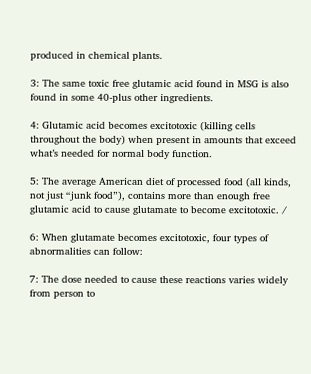produced in chemical plants.

3: The same toxic free glutamic acid found in MSG is also found in some 40-plus other ingredients.

4: Glutamic acid becomes excitotoxic (killing cells throughout the body) when present in amounts that exceed what’s needed for normal body function.

5: The average American diet of processed food (all kinds, not just “junk food”), contains more than enough free glutamic acid to cause glutamate to become excitotoxic. /

6: When glutamate becomes excitotoxic, four types of abnormalities can follow:

7: The dose needed to cause these reactions varies widely from person to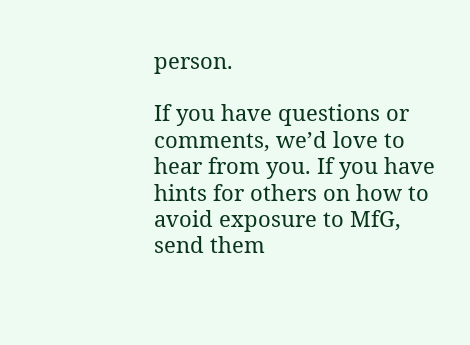person.

If you have questions or comments, we’d love to hear from you. If you have hints for others on how to avoid exposure to MfG, send them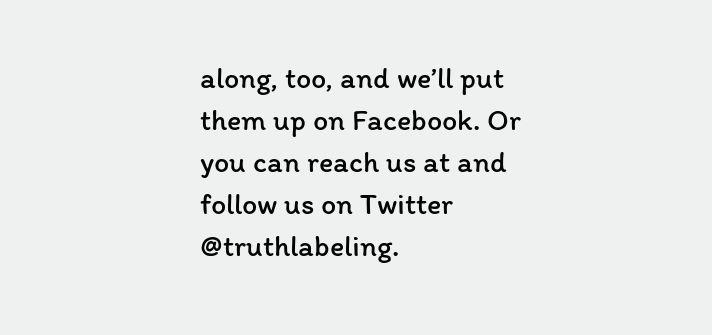along, too, and we’ll put them up on Facebook. Or you can reach us at and follow us on Twitter @truthlabeling.